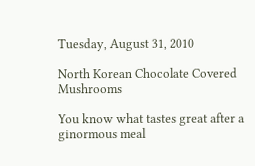Tuesday, August 31, 2010

North Korean Chocolate Covered Mushrooms

You know what tastes great after a ginormous meal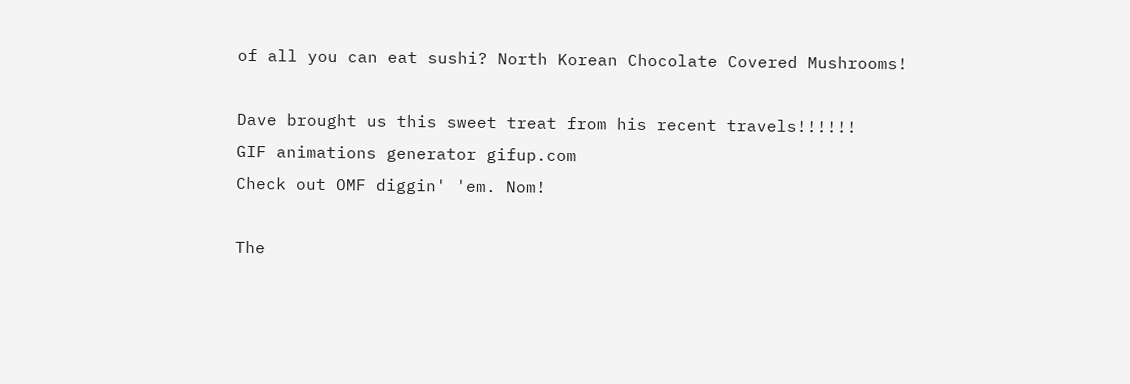of all you can eat sushi? North Korean Chocolate Covered Mushrooms!

Dave brought us this sweet treat from his recent travels!!!!!!
GIF animations generator gifup.com
Check out OMF diggin' 'em. Nom!

The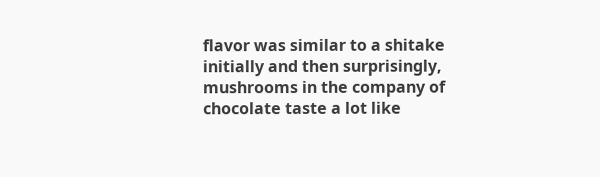flavor was similar to a shitake initially and then surprisingly, mushrooms in the company of chocolate taste a lot like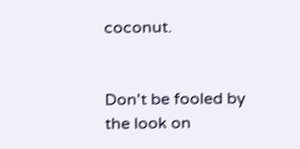coconut.


Don't be fooled by the look on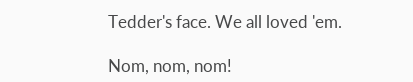Tedder's face. We all loved 'em.

Nom, nom, nom!